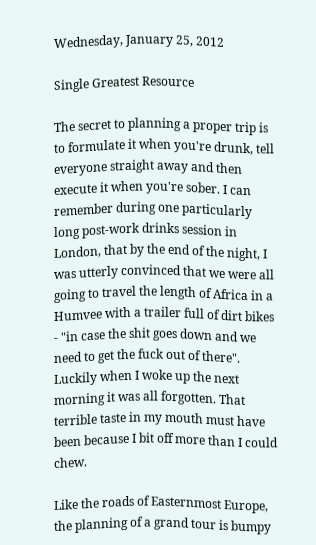Wednesday, January 25, 2012

Single Greatest Resource

The secret to planning a proper trip is to formulate it when you're drunk, tell everyone straight away and then execute it when you're sober. I can remember during one particularly long post-work drinks session in London, that by the end of the night, I was utterly convinced that we were all going to travel the length of Africa in a Humvee with a trailer full of dirt bikes - "in case the shit goes down and we need to get the fuck out of there". Luckily when I woke up the next morning it was all forgotten. That terrible taste in my mouth must have been because I bit off more than I could chew.

Like the roads of Easternmost Europe, the planning of a grand tour is bumpy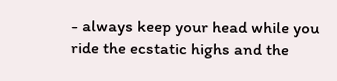- always keep your head while you ride the ecstatic highs and the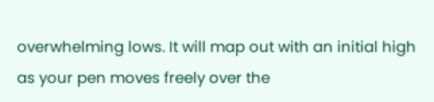overwhelming lows. It will map out with an initial high as your pen moves freely over the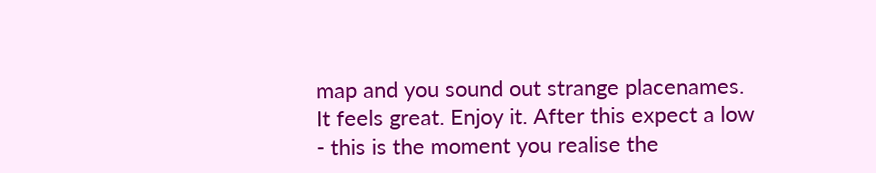map and you sound out strange placenames. It feels great. Enjoy it. After this expect a low - this is the moment you realise the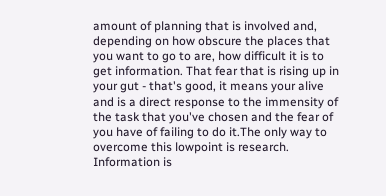amount of planning that is involved and, depending on how obscure the places that you want to go to are, how difficult it is to get information. That fear that is rising up in your gut - that's good, it means your alive and is a direct response to the immensity of the task that you've chosen and the fear of you have of failing to do it.The only way to overcome this lowpoint is research. Information is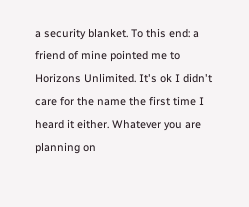a security blanket. To this end: a friend of mine pointed me to Horizons Unlimited. It's ok I didn't care for the name the first time I heard it either. Whatever you are planning on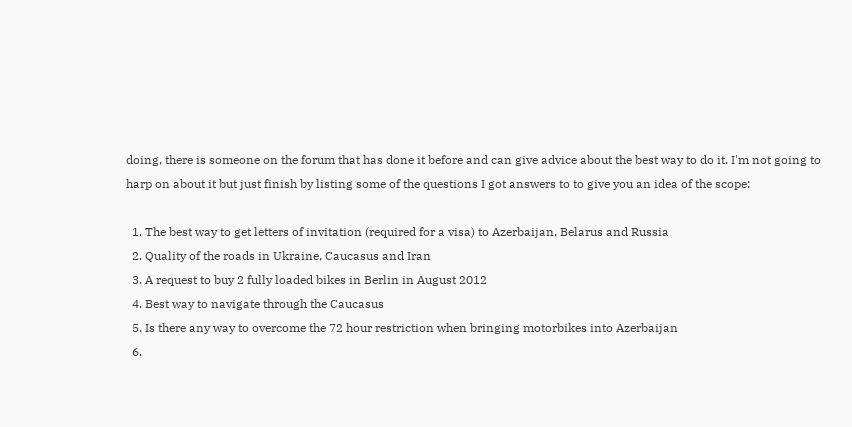doing, there is someone on the forum that has done it before and can give advice about the best way to do it. I'm not going to harp on about it but just finish by listing some of the questions I got answers to to give you an idea of the scope:

  1. The best way to get letters of invitation (required for a visa) to Azerbaijan, Belarus and Russia
  2. Quality of the roads in Ukraine, Caucasus and Iran
  3. A request to buy 2 fully loaded bikes in Berlin in August 2012
  4. Best way to navigate through the Caucasus
  5. Is there any way to overcome the 72 hour restriction when bringing motorbikes into Azerbaijan
  6.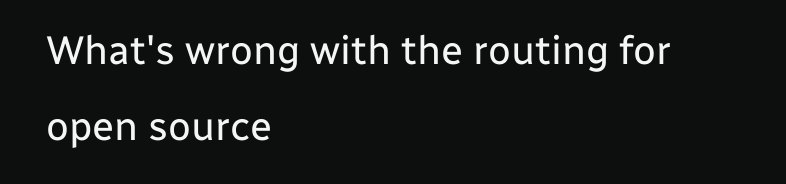What's wrong with the routing for open source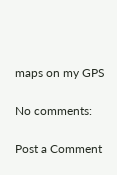maps on my GPS

No comments:

Post a Comment